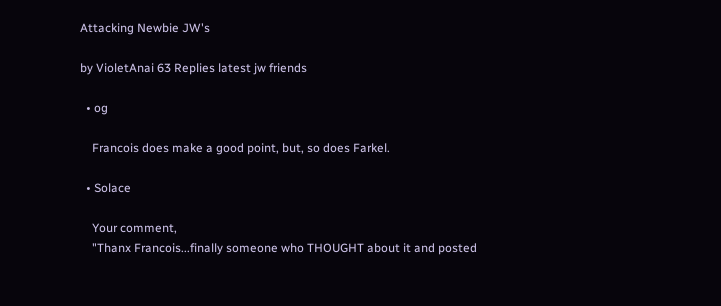Attacking Newbie JW's

by VioletAnai 63 Replies latest jw friends

  • og

    Francois does make a good point, but, so does Farkel.

  • Solace

    Your comment,
    "Thanx Francois...finally someone who THOUGHT about it and posted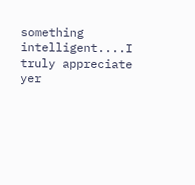something intelligent....I truly appreciate yer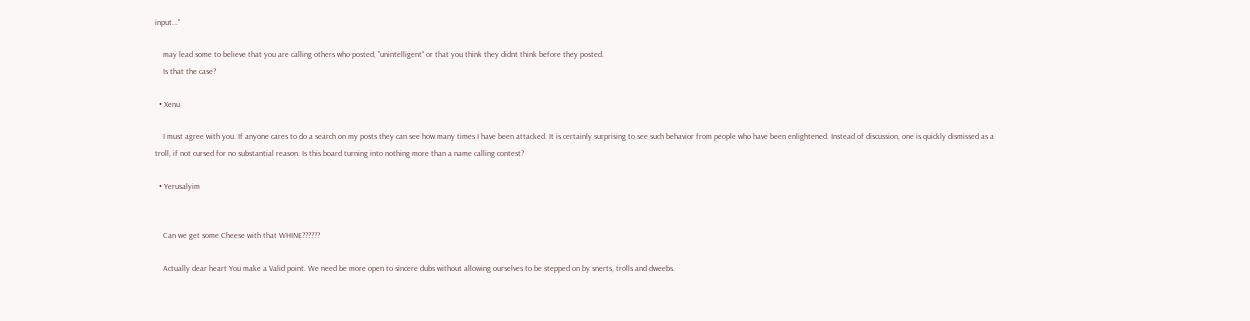input..."

    may lead some to believe that you are calling others who posted, "unintelligent" or that you think they didnt think before they posted.
    Is that the case?

  • Xenu

    I must agree with you. If anyone cares to do a search on my posts they can see how many times I have been attacked. It is certainly surprising to see such behavior from people who have been enlightened. Instead of discussion, one is quickly dismissed as a troll, if not cursed for no substantial reason. Is this board turning into nothing more than a name calling contest?

  • Yerusalyim


    Can we get some Cheese with that WHINE??????

    Actually dear heart You make a Valid point. We need be more open to sincere dubs without allowing ourselves to be stepped on by snerts, trolls and dweebs.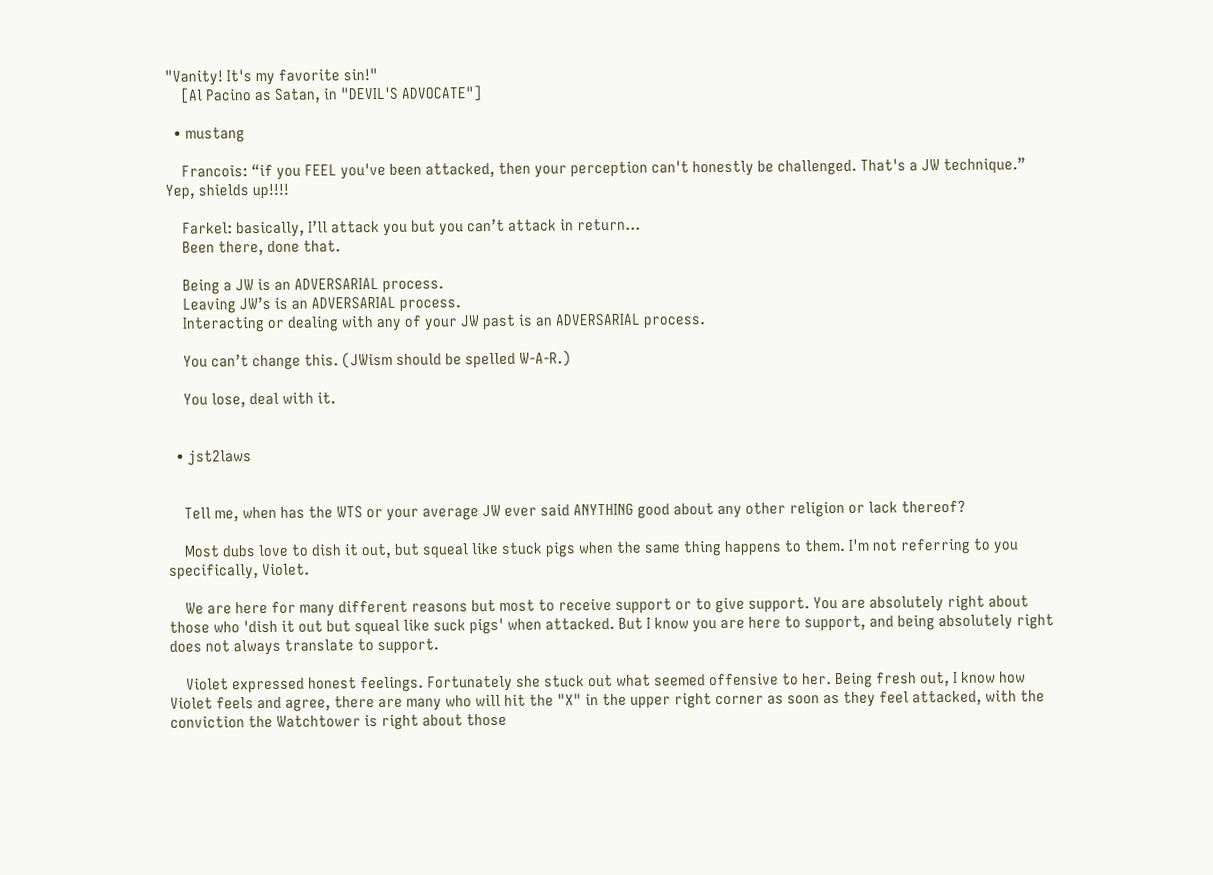"Vanity! It's my favorite sin!"
    [Al Pacino as Satan, in "DEVIL'S ADVOCATE"]

  • mustang

    Francois: “if you FEEL you've been attacked, then your perception can't honestly be challenged. That's a JW technique.” Yep, shields up!!!!

    Farkel: basically, I’ll attack you but you can’t attack in return...
    Been there, done that.

    Being a JW is an ADVERSARIAL process.
    Leaving JW’s is an ADVERSARIAL process.
    Interacting or dealing with any of your JW past is an ADVERSARIAL process.

    You can’t change this. (JWism should be spelled W-A-R.)

    You lose, deal with it.


  • jst2laws


    Tell me, when has the WTS or your average JW ever said ANYTHING good about any other religion or lack thereof?

    Most dubs love to dish it out, but squeal like stuck pigs when the same thing happens to them. I'm not referring to you specifically, Violet.

    We are here for many different reasons but most to receive support or to give support. You are absolutely right about those who 'dish it out but squeal like suck pigs' when attacked. But I know you are here to support, and being absolutely right does not always translate to support.

    Violet expressed honest feelings. Fortunately she stuck out what seemed offensive to her. Being fresh out, I know how Violet feels and agree, there are many who will hit the "X" in the upper right corner as soon as they feel attacked, with the conviction the Watchtower is right about those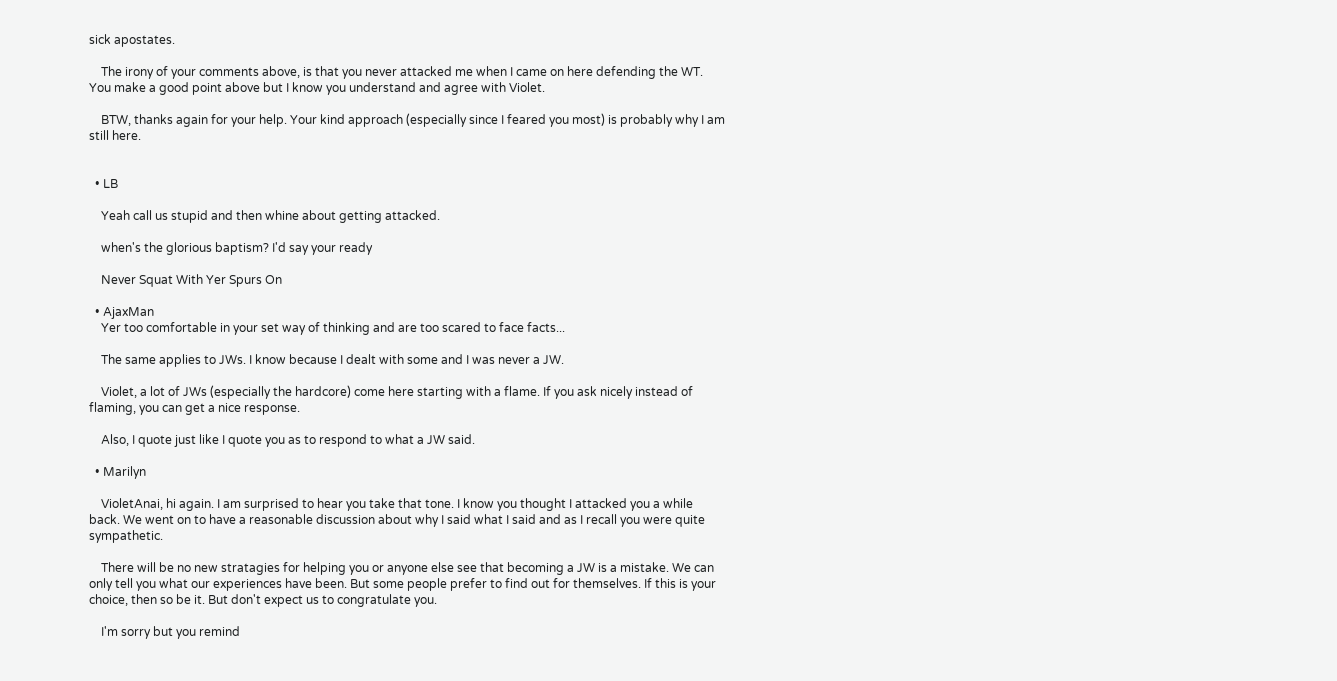sick apostates.

    The irony of your comments above, is that you never attacked me when I came on here defending the WT. You make a good point above but I know you understand and agree with Violet.

    BTW, thanks again for your help. Your kind approach (especially since I feared you most) is probably why I am still here.


  • LB

    Yeah call us stupid and then whine about getting attacked.

    when's the glorious baptism? I'd say your ready

    Never Squat With Yer Spurs On

  • AjaxMan
    Yer too comfortable in your set way of thinking and are too scared to face facts...

    The same applies to JWs. I know because I dealt with some and I was never a JW.

    Violet, a lot of JWs (especially the hardcore) come here starting with a flame. If you ask nicely instead of flaming, you can get a nice response.

    Also, I quote just like I quote you as to respond to what a JW said.

  • Marilyn

    VioletAnai, hi again. I am surprised to hear you take that tone. I know you thought I attacked you a while back. We went on to have a reasonable discussion about why I said what I said and as I recall you were quite sympathetic.

    There will be no new stratagies for helping you or anyone else see that becoming a JW is a mistake. We can only tell you what our experiences have been. But some people prefer to find out for themselves. If this is your choice, then so be it. But don't expect us to congratulate you.

    I'm sorry but you remind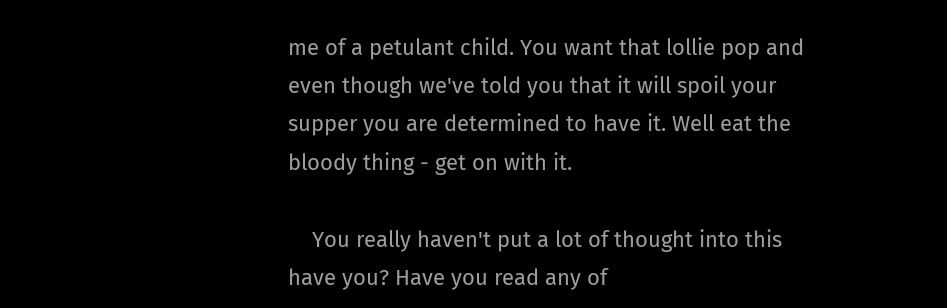me of a petulant child. You want that lollie pop and even though we've told you that it will spoil your supper you are determined to have it. Well eat the bloody thing - get on with it.

    You really haven't put a lot of thought into this have you? Have you read any of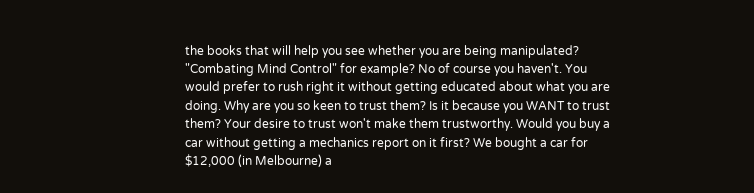the books that will help you see whether you are being manipulated? "Combating Mind Control" for example? No of course you haven't. You would prefer to rush right it without getting educated about what you are doing. Why are you so keen to trust them? Is it because you WANT to trust them? Your desire to trust won't make them trustworthy. Would you buy a car without getting a mechanics report on it first? We bought a car for $12,000 (in Melbourne) a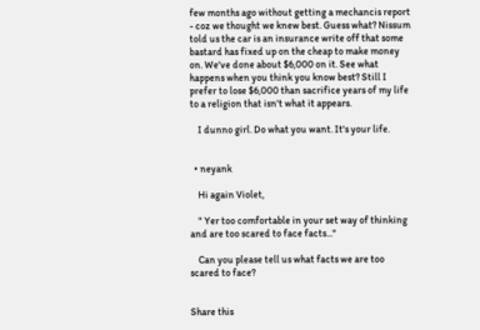few months ago without getting a mechancis report - coz we thought we knew best. Guess what? Nissum told us the car is an insurance write off that some bastard has fixed up on the cheap to make money on. We've done about $6,000 on it. See what happens when you think you know best? Still I prefer to lose $6,000 than sacrifice years of my life to a religion that isn't what it appears.

    I dunno girl. Do what you want. It's your life.


  • neyank

    Hi again Violet,

    " Yer too comfortable in your set way of thinking and are too scared to face facts..."

    Can you please tell us what facts we are too scared to face?


Share this